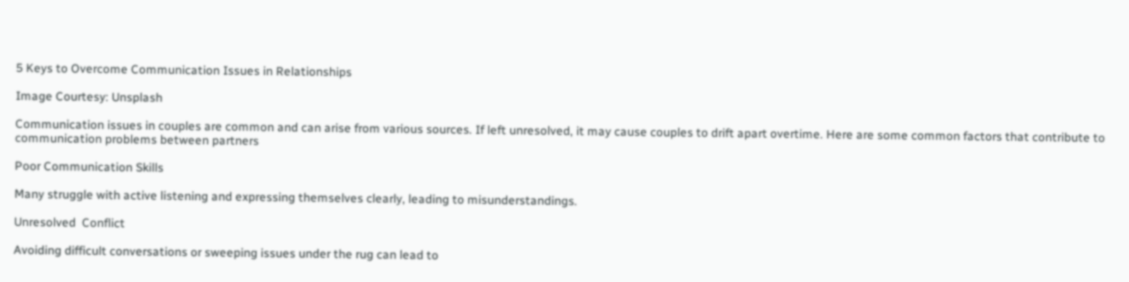5 Keys to Overcome Communication Issues in Relationships

Image Courtesy: Unsplash

Communication issues in couples are common and can arise from various sources. If left unresolved, it may cause couples to drift apart overtime. Here are some common factors that contribute to communication problems between partners

Poor Communication Skills

Many struggle with active listening and expressing themselves clearly, leading to misunderstandings.

Unresolved  Conflict

Avoiding difficult conversations or sweeping issues under the rug can lead to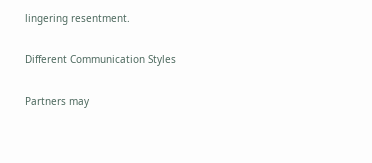lingering resentment.

Different Communication Styles

Partners may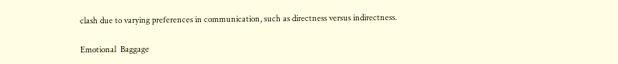clash due to varying preferences in communication, such as directness versus indirectness.

Emotional  Baggage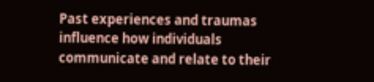Past experiences and traumas influence how individuals communicate and relate to their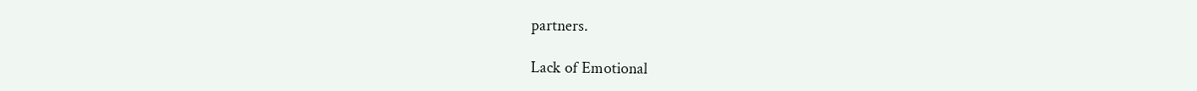partners.

Lack of Emotional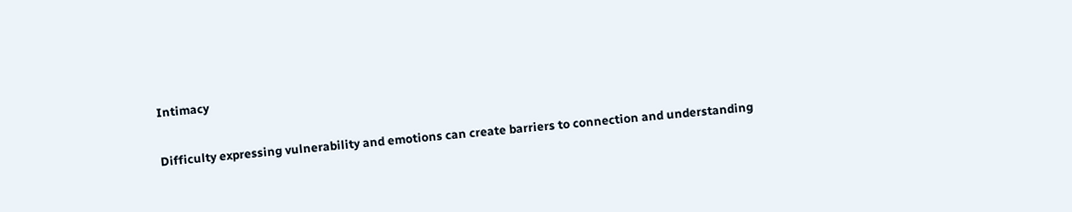Intimacy

Difficulty expressing vulnerability and emotions can create barriers to connection and understanding